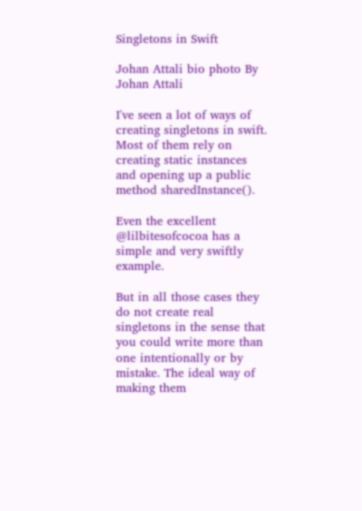Singletons in Swift

Johan Attali bio photo By Johan Attali

I've seen a lot of ways of creating singletons in swift. Most of them rely on creating static instances and opening up a public method sharedInstance().

Even the excellent @lilbitesofcocoa has a simple and very swiftly example.

But in all those cases they do not create real singletons in the sense that you could write more than one intentionally or by mistake. The ideal way of making them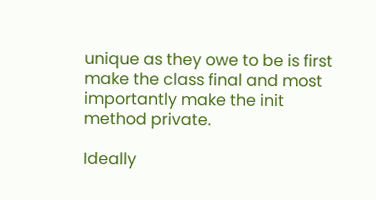unique as they owe to be is first make the class final and most importantly make the init method private.

Ideally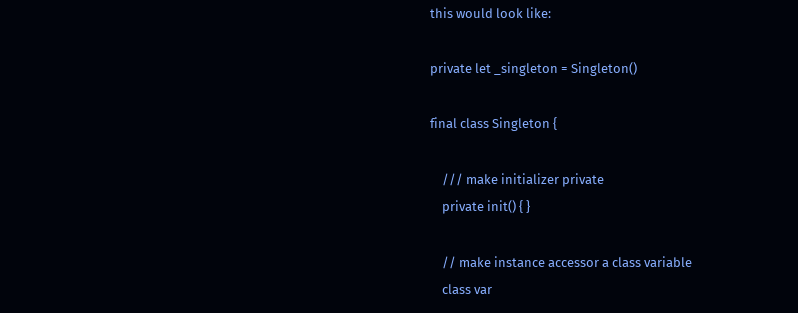this would look like:

private let _singleton = Singleton()

final class Singleton {

    /// make initializer private
    private init() { }

    // make instance accessor a class variable
    class var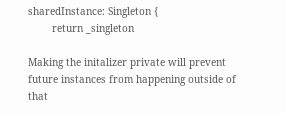sharedInstance: Singleton {
        return _singleton

Making the initalizer private will prevent future instances from happening outside of that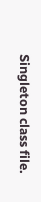Singleton class file.